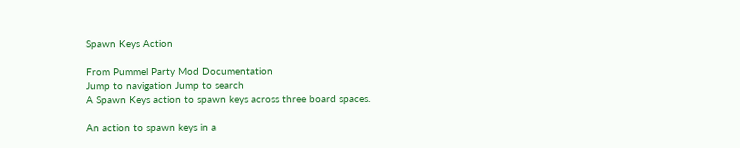Spawn Keys Action

From Pummel Party Mod Documentation
Jump to navigation Jump to search
A Spawn Keys action to spawn keys across three board spaces.

An action to spawn keys in a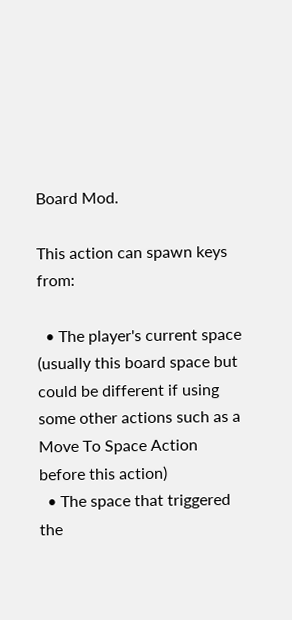Board Mod.

This action can spawn keys from:

  • The player's current space (usually this board space but could be different if using some other actions such as a Move To Space Action before this action)
  • The space that triggered the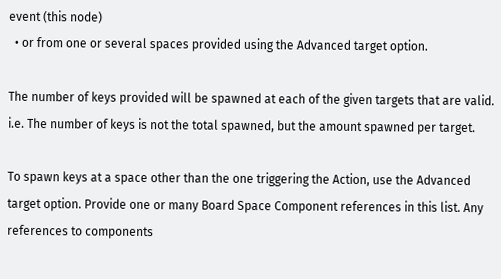event (this node)
  • or from one or several spaces provided using the Advanced target option.

The number of keys provided will be spawned at each of the given targets that are valid. i.e. The number of keys is not the total spawned, but the amount spawned per target.

To spawn keys at a space other than the one triggering the Action, use the Advanced target option. Provide one or many Board Space Component references in this list. Any references to components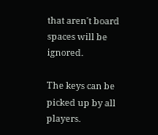that aren't board spaces will be ignored.

The keys can be picked up by all players.